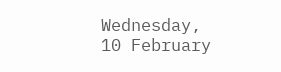Wednesday, 10 February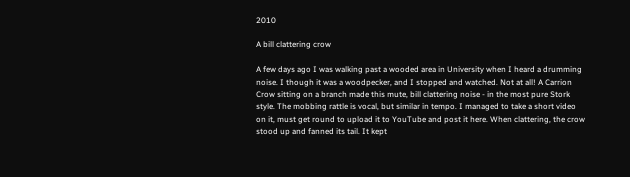2010

A bill clattering crow

A few days ago I was walking past a wooded area in University when I heard a drumming noise. I though it was a woodpecker, and I stopped and watched. Not at all! A Carrion Crow sitting on a branch made this mute, bill clattering noise - in the most pure Stork style. The mobbing rattle is vocal, but similar in tempo. I managed to take a short video on it, must get round to upload it to YouTube and post it here. When clattering, the crow stood up and fanned its tail. It kept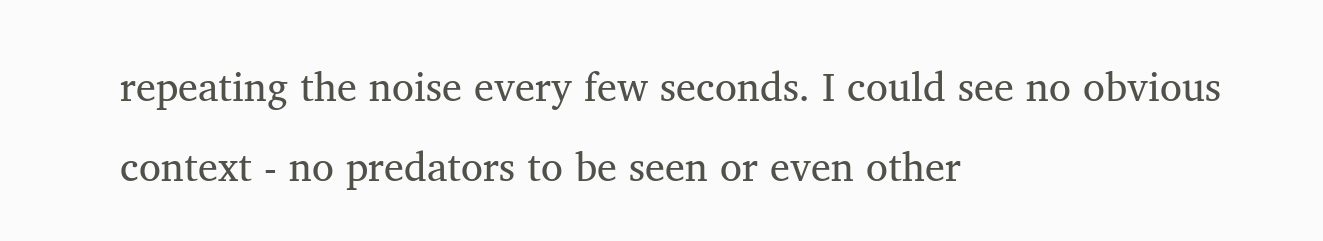repeating the noise every few seconds. I could see no obvious context - no predators to be seen or even other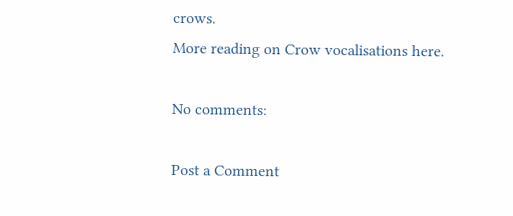crows.
More reading on Crow vocalisations here.

No comments:

Post a Comment